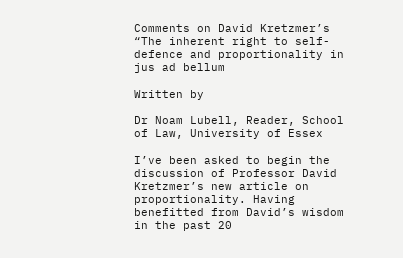Comments on David Kretzmer’s “The inherent right to self-defence and proportionality in jus ad bellum

Written by

Dr Noam Lubell, Reader, School of Law, University of Essex

I’ve been asked to begin the discussion of Professor David Kretzmer’s new article on proportionality. Having benefitted from David’s wisdom in the past 20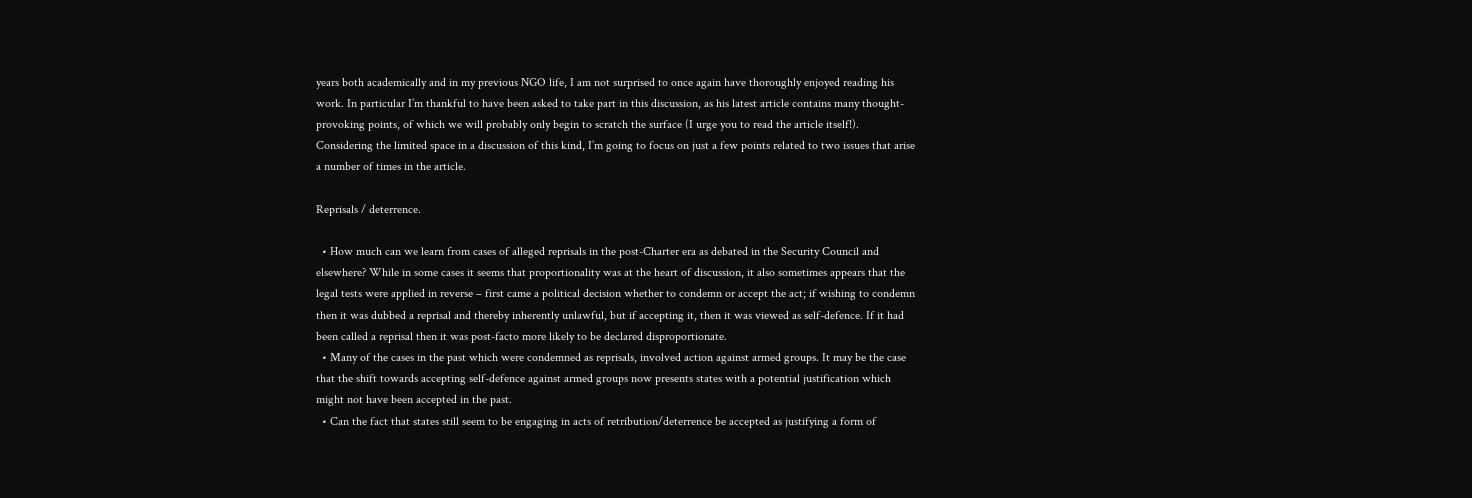years both academically and in my previous NGO life, I am not surprised to once again have thoroughly enjoyed reading his work. In particular I’m thankful to have been asked to take part in this discussion, as his latest article contains many thought-provoking points, of which we will probably only begin to scratch the surface (I urge you to read the article itself!). Considering the limited space in a discussion of this kind, I’m going to focus on just a few points related to two issues that arise a number of times in the article.

Reprisals / deterrence.

  • How much can we learn from cases of alleged reprisals in the post-Charter era as debated in the Security Council and elsewhere? While in some cases it seems that proportionality was at the heart of discussion, it also sometimes appears that the legal tests were applied in reverse – first came a political decision whether to condemn or accept the act; if wishing to condemn then it was dubbed a reprisal and thereby inherently unlawful, but if accepting it, then it was viewed as self-defence. If it had been called a reprisal then it was post-facto more likely to be declared disproportionate.
  • Many of the cases in the past which were condemned as reprisals, involved action against armed groups. It may be the case that the shift towards accepting self-defence against armed groups now presents states with a potential justification which might not have been accepted in the past.
  • Can the fact that states still seem to be engaging in acts of retribution/deterrence be accepted as justifying a form of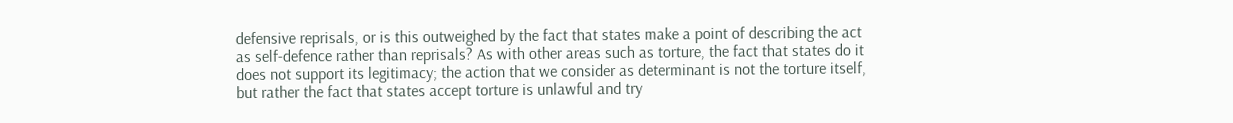defensive reprisals, or is this outweighed by the fact that states make a point of describing the act as self-defence rather than reprisals? As with other areas such as torture, the fact that states do it does not support its legitimacy; the action that we consider as determinant is not the torture itself, but rather the fact that states accept torture is unlawful and try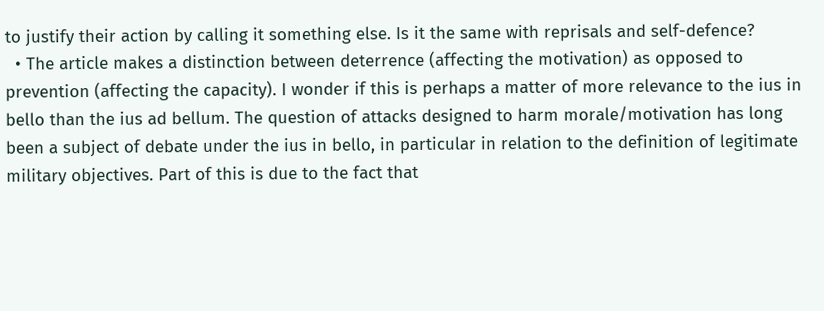to justify their action by calling it something else. Is it the same with reprisals and self-defence?
  • The article makes a distinction between deterrence (affecting the motivation) as opposed to prevention (affecting the capacity). I wonder if this is perhaps a matter of more relevance to the ius in bello than the ius ad bellum. The question of attacks designed to harm morale/motivation has long been a subject of debate under the ius in bello, in particular in relation to the definition of legitimate military objectives. Part of this is due to the fact that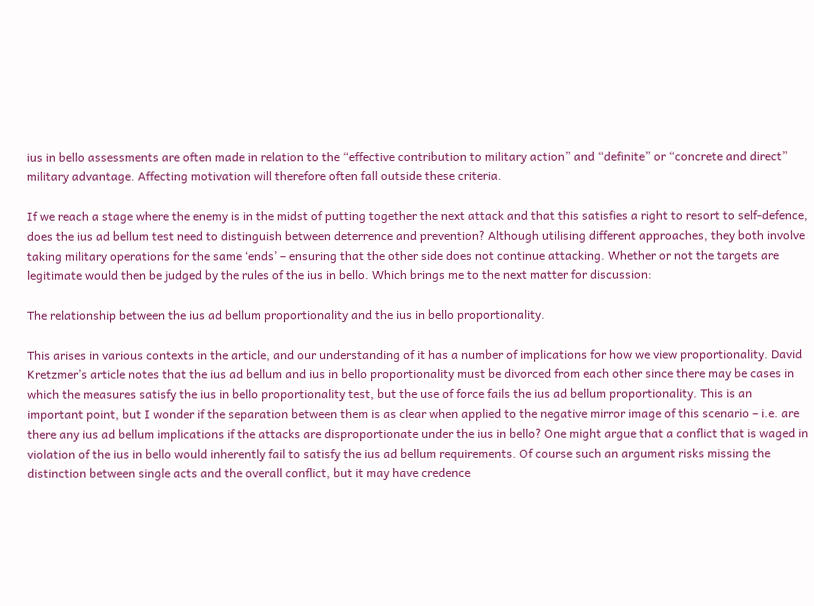ius in bello assessments are often made in relation to the “effective contribution to military action” and “definite” or “concrete and direct” military advantage. Affecting motivation will therefore often fall outside these criteria.

If we reach a stage where the enemy is in the midst of putting together the next attack and that this satisfies a right to resort to self-defence, does the ius ad bellum test need to distinguish between deterrence and prevention? Although utilising different approaches, they both involve taking military operations for the same ‘ends’ – ensuring that the other side does not continue attacking. Whether or not the targets are legitimate would then be judged by the rules of the ius in bello. Which brings me to the next matter for discussion:

The relationship between the ius ad bellum proportionality and the ius in bello proportionality.

This arises in various contexts in the article, and our understanding of it has a number of implications for how we view proportionality. David Kretzmer’s article notes that the ius ad bellum and ius in bello proportionality must be divorced from each other since there may be cases in which the measures satisfy the ius in bello proportionality test, but the use of force fails the ius ad bellum proportionality. This is an important point, but I wonder if the separation between them is as clear when applied to the negative mirror image of this scenario – i.e. are there any ius ad bellum implications if the attacks are disproportionate under the ius in bello? One might argue that a conflict that is waged in violation of the ius in bello would inherently fail to satisfy the ius ad bellum requirements. Of course such an argument risks missing the distinction between single acts and the overall conflict, but it may have credence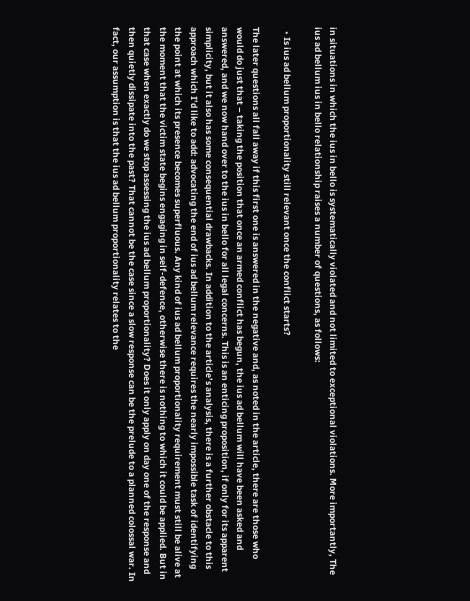in situations in which the ius in bello is systematically violated and not limited to exceptional violations. More importantly, The ius ad bellum ius in bello relationship raises a number of questions, as follows:

  • Is ius ad bellum proportionality still relevant once the conflict starts?

The later questions all fall away if this first one is answered in the negative and, as noted in the article, there are those who would do just that – taking the position that once an armed conflict has begun, the ius ad bellum will have been asked and answered, and we now hand over to the ius in bello for all legal concerns. This is an enticing proposition, if only for its apparent simplicity, but it also has some consequential drawbacks. In addition to the article’s analysis, there is a further obstacle to this approach which I’d like to add: advocating the end of ius ad bellum relevance requires the nearly impossible task of identifying the point at which its presence becomes superfluous. Any kind of ius ad bellum proportionality requirement must still be alive at the moment that the victim state begins engaging in self-defence, otherwise there is nothing to which it could be applied. But in that case when exactly do we stop assessing the ius ad bellum proportionality? Does it only apply on day one of the response and then quietly dissipate into the past? That cannot be the case since a slow response can be the prelude to a planned colossal war. In fact, our assumption is that the ius ad bellum proportionality relates to the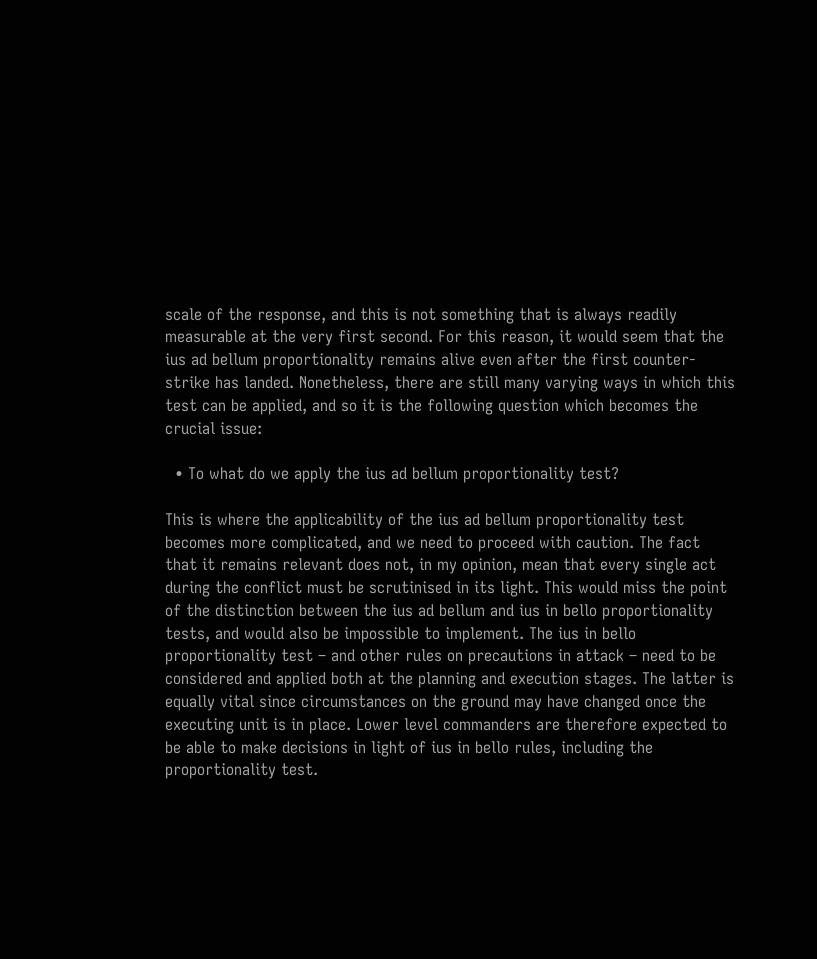scale of the response, and this is not something that is always readily measurable at the very first second. For this reason, it would seem that the ius ad bellum proportionality remains alive even after the first counter-strike has landed. Nonetheless, there are still many varying ways in which this test can be applied, and so it is the following question which becomes the crucial issue:

  • To what do we apply the ius ad bellum proportionality test?

This is where the applicability of the ius ad bellum proportionality test becomes more complicated, and we need to proceed with caution. The fact that it remains relevant does not, in my opinion, mean that every single act during the conflict must be scrutinised in its light. This would miss the point of the distinction between the ius ad bellum and ius in bello proportionality tests, and would also be impossible to implement. The ius in bello proportionality test – and other rules on precautions in attack – need to be considered and applied both at the planning and execution stages. The latter is equally vital since circumstances on the ground may have changed once the executing unit is in place. Lower level commanders are therefore expected to be able to make decisions in light of ius in bello rules, including the proportionality test.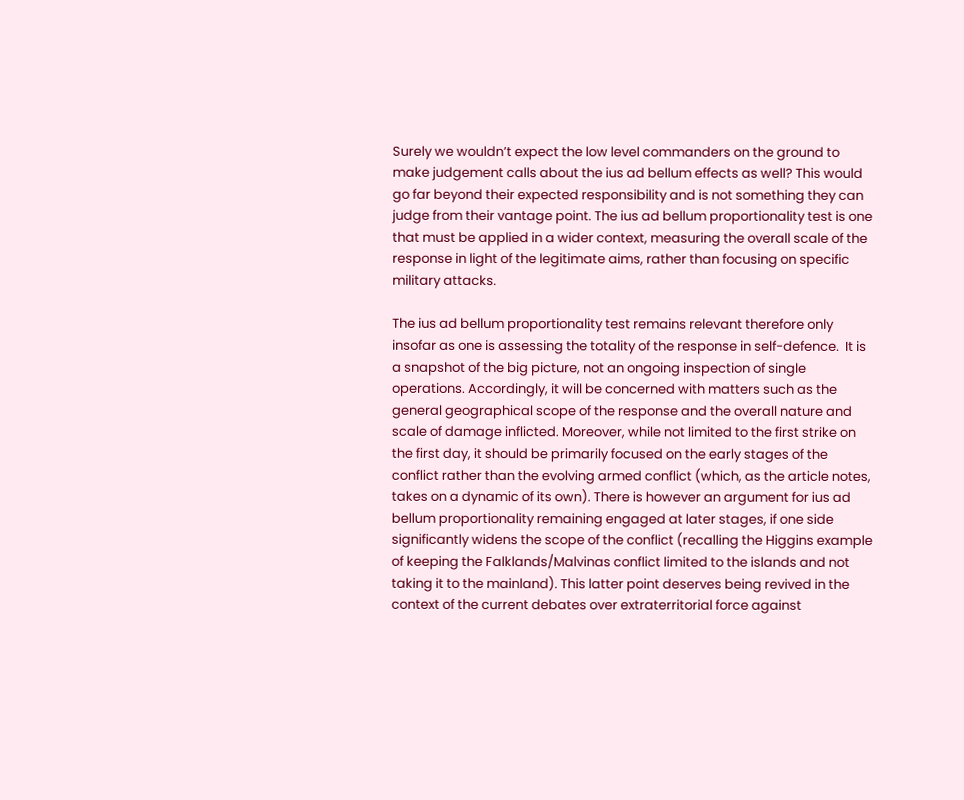Surely we wouldn’t expect the low level commanders on the ground to make judgement calls about the ius ad bellum effects as well? This would go far beyond their expected responsibility and is not something they can judge from their vantage point. The ius ad bellum proportionality test is one that must be applied in a wider context, measuring the overall scale of the response in light of the legitimate aims, rather than focusing on specific military attacks.

The ius ad bellum proportionality test remains relevant therefore only insofar as one is assessing the totality of the response in self-defence.  It is a snapshot of the big picture, not an ongoing inspection of single operations. Accordingly, it will be concerned with matters such as the general geographical scope of the response and the overall nature and scale of damage inflicted. Moreover, while not limited to the first strike on the first day, it should be primarily focused on the early stages of the conflict rather than the evolving armed conflict (which, as the article notes, takes on a dynamic of its own). There is however an argument for ius ad bellum proportionality remaining engaged at later stages, if one side significantly widens the scope of the conflict (recalling the Higgins example of keeping the Falklands/Malvinas conflict limited to the islands and not taking it to the mainland). This latter point deserves being revived in the context of the current debates over extraterritorial force against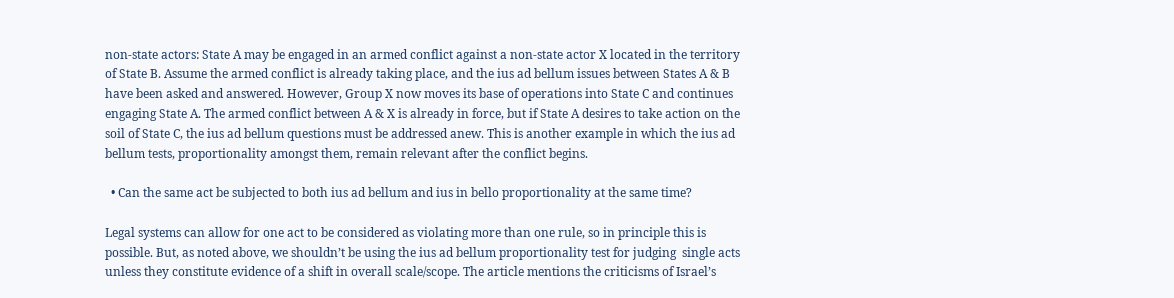non-state actors: State A may be engaged in an armed conflict against a non-state actor X located in the territory of State B. Assume the armed conflict is already taking place, and the ius ad bellum issues between States A & B have been asked and answered. However, Group X now moves its base of operations into State C and continues engaging State A. The armed conflict between A & X is already in force, but if State A desires to take action on the soil of State C, the ius ad bellum questions must be addressed anew. This is another example in which the ius ad bellum tests, proportionality amongst them, remain relevant after the conflict begins.

  • Can the same act be subjected to both ius ad bellum and ius in bello proportionality at the same time?

Legal systems can allow for one act to be considered as violating more than one rule, so in principle this is possible. But, as noted above, we shouldn’t be using the ius ad bellum proportionality test for judging  single acts unless they constitute evidence of a shift in overall scale/scope. The article mentions the criticisms of Israel’s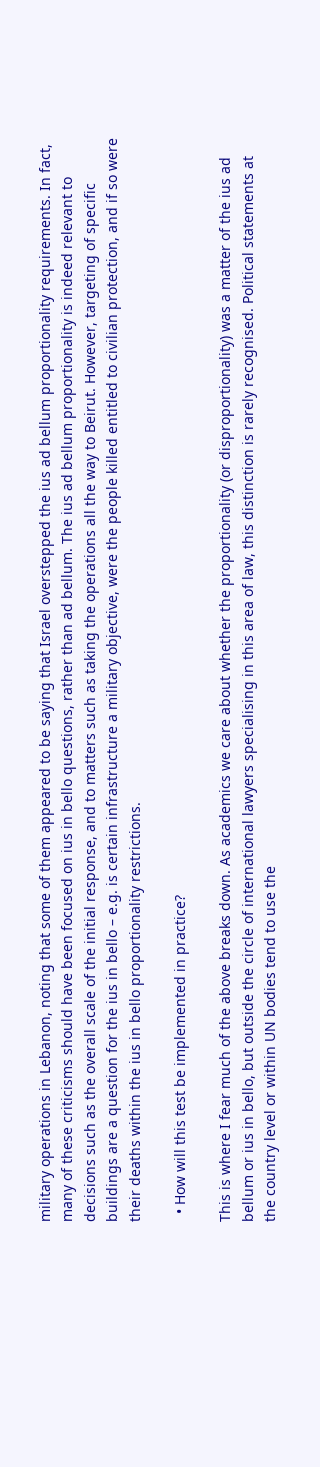military operations in Lebanon, noting that some of them appeared to be saying that Israel overstepped the ius ad bellum proportionality requirements. In fact, many of these criticisms should have been focused on ius in bello questions, rather than ad bellum. The ius ad bellum proportionality is indeed relevant to decisions such as the overall scale of the initial response, and to matters such as taking the operations all the way to Beirut. However, targeting of specific buildings are a question for the ius in bello – e.g. is certain infrastructure a military objective, were the people killed entitled to civilian protection, and if so were their deaths within the ius in bello proportionality restrictions.

  • How will this test be implemented in practice?

This is where I fear much of the above breaks down. As academics we care about whether the proportionality (or disproportionality) was a matter of the ius ad bellum or ius in bello, but outside the circle of international lawyers specialising in this area of law, this distinction is rarely recognised. Political statements at the country level or within UN bodies tend to use the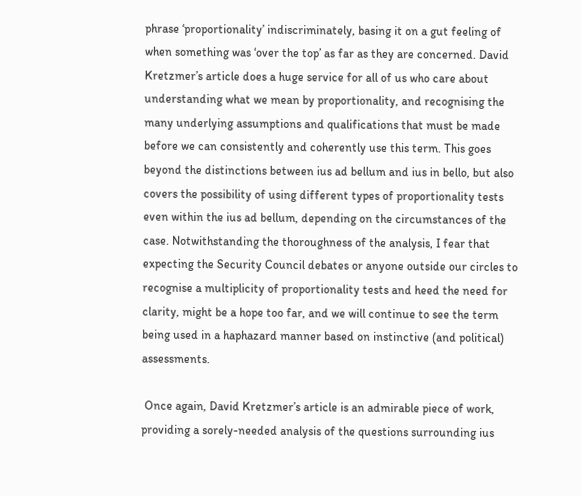phrase ‘proportionality’ indiscriminately, basing it on a gut feeling of when something was ‘over the top’ as far as they are concerned. David Kretzmer’s article does a huge service for all of us who care about understanding what we mean by proportionality, and recognising the many underlying assumptions and qualifications that must be made before we can consistently and coherently use this term. This goes beyond the distinctions between ius ad bellum and ius in bello, but also covers the possibility of using different types of proportionality tests even within the ius ad bellum, depending on the circumstances of the case. Notwithstanding the thoroughness of the analysis, I fear that expecting the Security Council debates or anyone outside our circles to recognise a multiplicity of proportionality tests and heed the need for clarity, might be a hope too far, and we will continue to see the term being used in a haphazard manner based on instinctive (and political) assessments.

 Once again, David Kretzmer’s article is an admirable piece of work, providing a sorely-needed analysis of the questions surrounding ius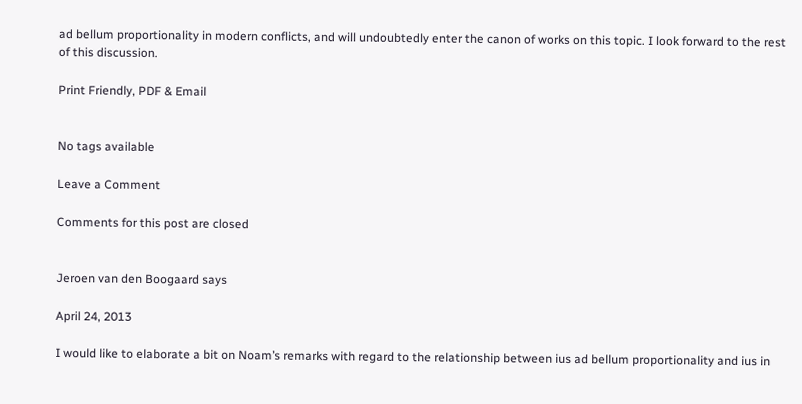ad bellum proportionality in modern conflicts, and will undoubtedly enter the canon of works on this topic. I look forward to the rest of this discussion.

Print Friendly, PDF & Email


No tags available

Leave a Comment

Comments for this post are closed


Jeroen van den Boogaard says

April 24, 2013

I would like to elaborate a bit on Noam’s remarks with regard to the relationship between ius ad bellum proportionality and ius in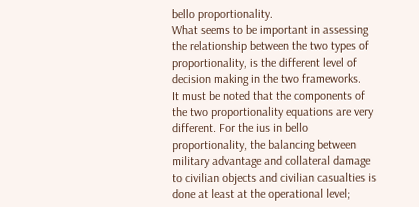bello proportionality.
What seems to be important in assessing the relationship between the two types of proportionality, is the different level of decision making in the two frameworks.
It must be noted that the components of the two proportionality equations are very different. For the ius in bello proportionality, the balancing between military advantage and collateral damage to civilian objects and civilian casualties is done at least at the operational level;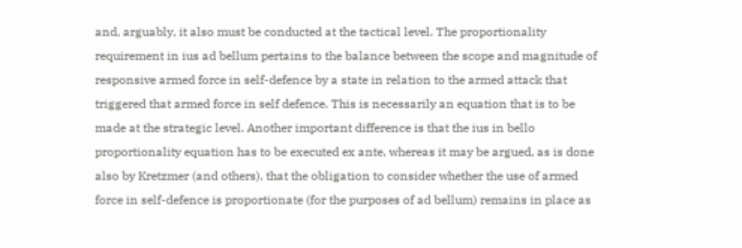and, arguably, it also must be conducted at the tactical level. The proportionality requirement in ius ad bellum pertains to the balance between the scope and magnitude of responsive armed force in self-defence by a state in relation to the armed attack that triggered that armed force in self defence. This is necessarily an equation that is to be made at the strategic level. Another important difference is that the ius in bello proportionality equation has to be executed ex ante, whereas it may be argued, as is done also by Kretzmer (and others), that the obligation to consider whether the use of armed force in self-defence is proportionate (for the purposes of ad bellum) remains in place as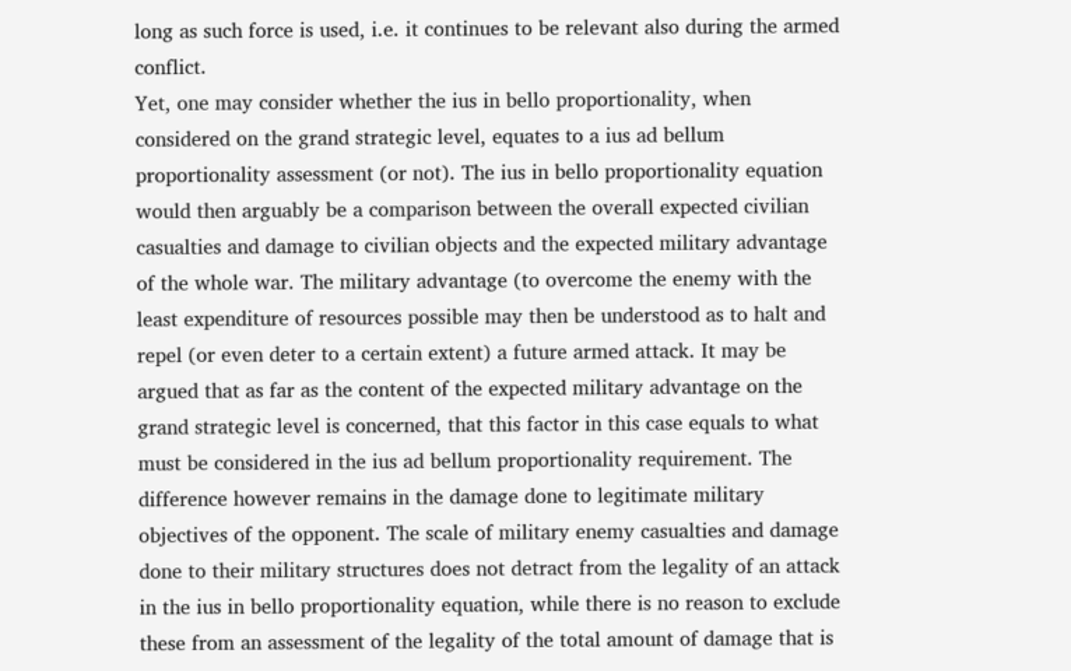long as such force is used, i.e. it continues to be relevant also during the armed conflict.
Yet, one may consider whether the ius in bello proportionality, when considered on the grand strategic level, equates to a ius ad bellum proportionality assessment (or not). The ius in bello proportionality equation would then arguably be a comparison between the overall expected civilian casualties and damage to civilian objects and the expected military advantage of the whole war. The military advantage (to overcome the enemy with the least expenditure of resources possible may then be understood as to halt and repel (or even deter to a certain extent) a future armed attack. It may be argued that as far as the content of the expected military advantage on the grand strategic level is concerned, that this factor in this case equals to what must be considered in the ius ad bellum proportionality requirement. The difference however remains in the damage done to legitimate military objectives of the opponent. The scale of military enemy casualties and damage done to their military structures does not detract from the legality of an attack in the ius in bello proportionality equation, while there is no reason to exclude these from an assessment of the legality of the total amount of damage that is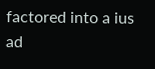factored into a ius ad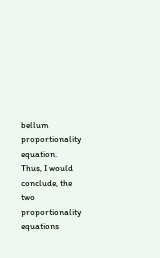bellum proportionality equation.
Thus, I would conclude, the two proportionality equations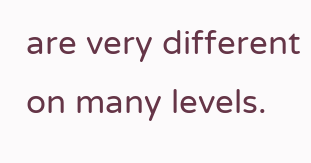are very different on many levels.